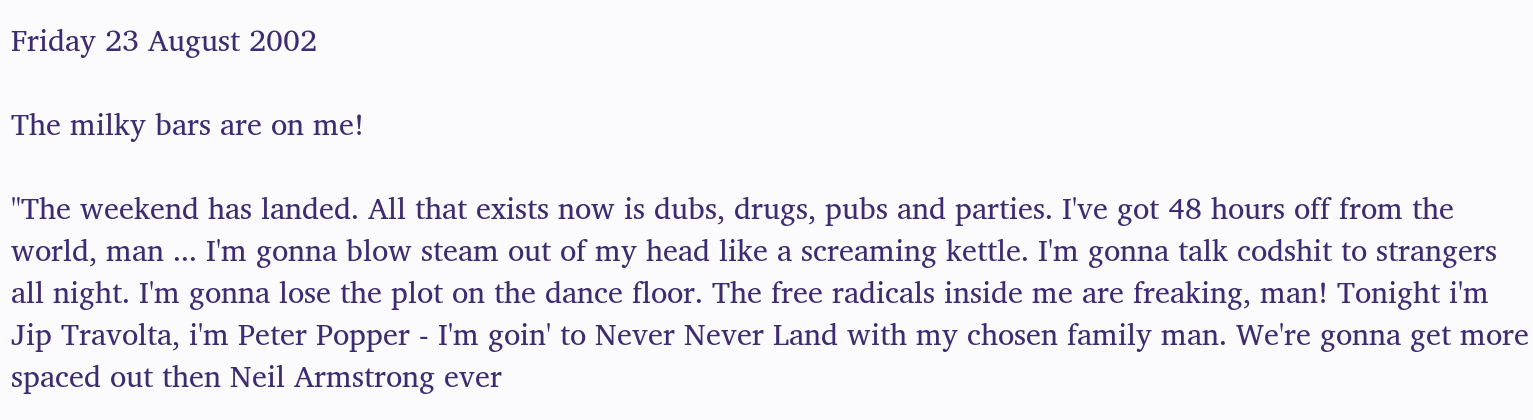Friday 23 August 2002

The milky bars are on me!

"The weekend has landed. All that exists now is dubs, drugs, pubs and parties. I've got 48 hours off from the world, man ... I'm gonna blow steam out of my head like a screaming kettle. I'm gonna talk codshit to strangers all night. I'm gonna lose the plot on the dance floor. The free radicals inside me are freaking, man! Tonight i'm Jip Travolta, i'm Peter Popper - I'm goin' to Never Never Land with my chosen family man. We're gonna get more spaced out then Neil Armstrong ever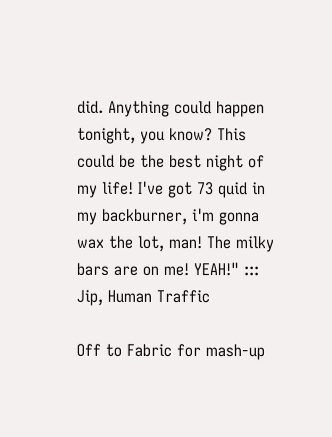did. Anything could happen tonight, you know? This could be the best night of my life! I've got 73 quid in my backburner, i'm gonna wax the lot, man! The milky bars are on me! YEAH!" ::: Jip, Human Traffic

Off to Fabric for mash-up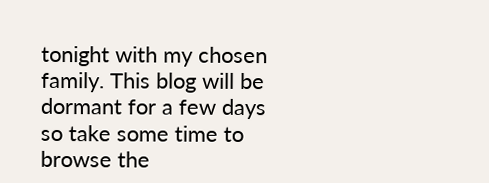tonight with my chosen family. This blog will be dormant for a few days so take some time to browse the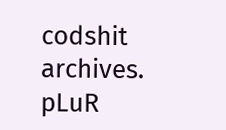codshit archives. pLuR